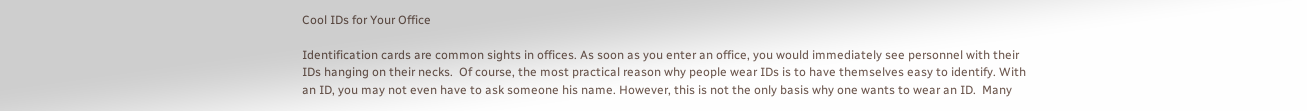Cool IDs for Your Office

Identification cards are common sights in offices. As soon as you enter an office, you would immediately see personnel with their IDs hanging on their necks.  Of course, the most practical reason why people wear IDs is to have themselves easy to identify. With an ID, you may not even have to ask someone his name. However, this is not the only basis why one wants to wear an ID.  Many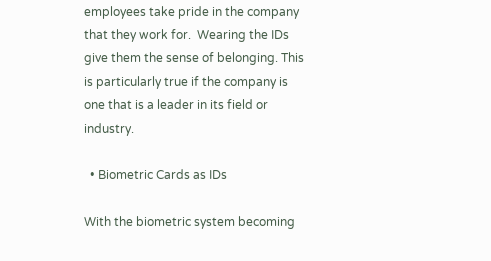employees take pride in the company that they work for.  Wearing the IDs give them the sense of belonging. This is particularly true if the company is one that is a leader in its field or industry.

  • Biometric Cards as IDs

With the biometric system becoming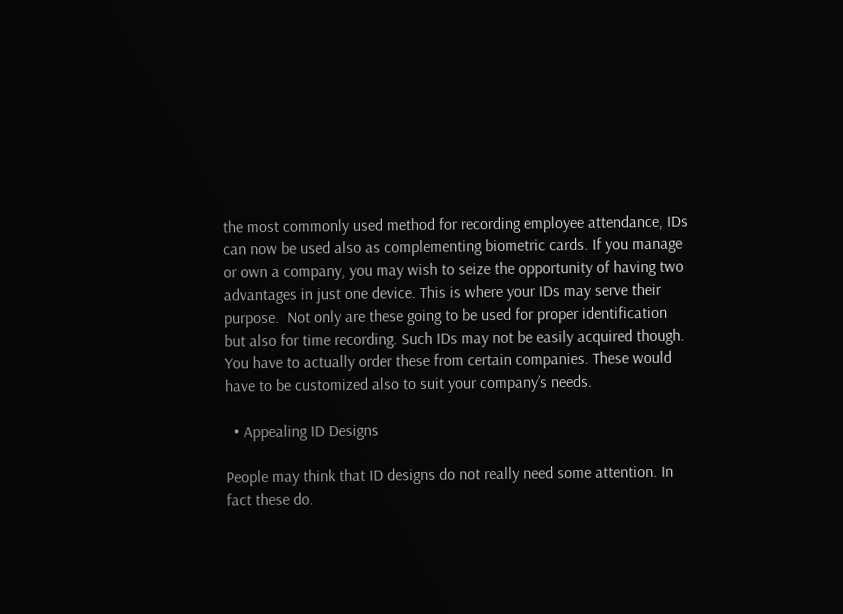the most commonly used method for recording employee attendance, IDs can now be used also as complementing biometric cards. If you manage or own a company, you may wish to seize the opportunity of having two advantages in just one device. This is where your IDs may serve their purpose.  Not only are these going to be used for proper identification but also for time recording. Such IDs may not be easily acquired though. You have to actually order these from certain companies. These would have to be customized also to suit your company’s needs.

  • Appealing ID Designs

People may think that ID designs do not really need some attention. In fact these do.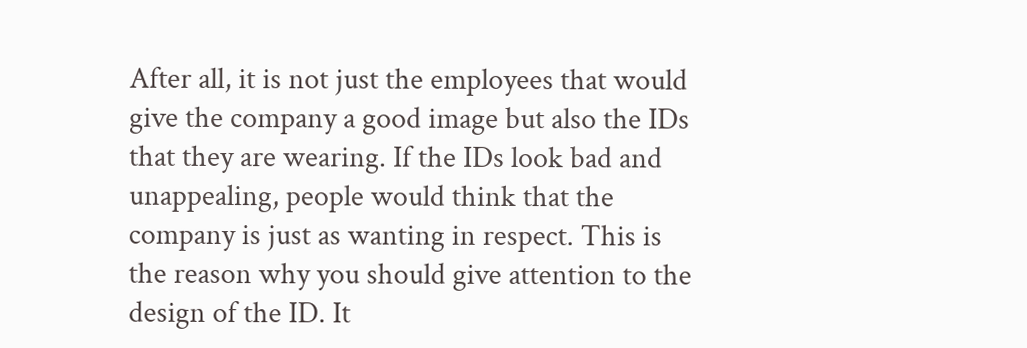After all, it is not just the employees that would give the company a good image but also the IDs that they are wearing. If the IDs look bad and unappealing, people would think that the company is just as wanting in respect. This is the reason why you should give attention to the design of the ID. It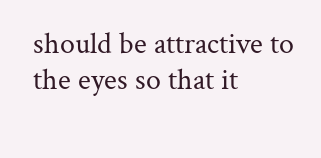should be attractive to the eyes so that it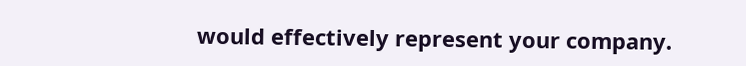would effectively represent your company.